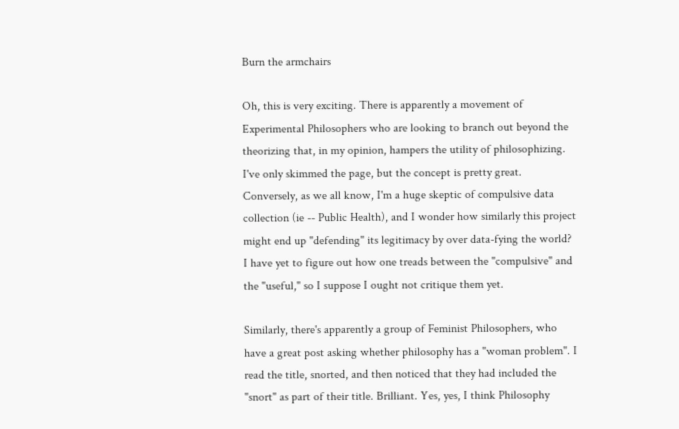Burn the armchairs

Oh, this is very exciting. There is apparently a movement of Experimental Philosophers who are looking to branch out beyond the theorizing that, in my opinion, hampers the utility of philosophizing. I've only skimmed the page, but the concept is pretty great. Conversely, as we all know, I'm a huge skeptic of compulsive data collection (ie -- Public Health), and I wonder how similarly this project might end up "defending" its legitimacy by over data-fying the world? I have yet to figure out how one treads between the "compulsive" and the "useful," so I suppose I ought not critique them yet.

Similarly, there's apparently a group of Feminist Philosophers, who have a great post asking whether philosophy has a "woman problem". I read the title, snorted, and then noticed that they had included the "snort" as part of their title. Brilliant. Yes, yes, I think Philosophy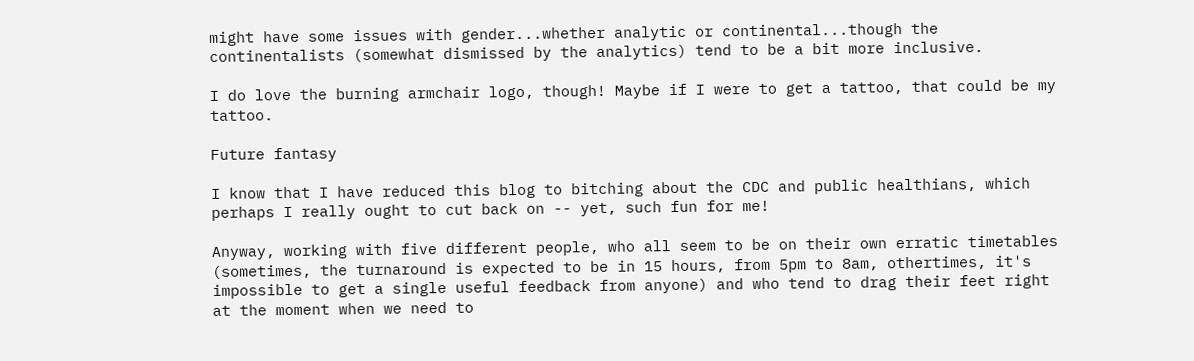might have some issues with gender...whether analytic or continental...though the continentalists (somewhat dismissed by the analytics) tend to be a bit more inclusive.

I do love the burning armchair logo, though! Maybe if I were to get a tattoo, that could be my tattoo.

Future fantasy

I know that I have reduced this blog to bitching about the CDC and public healthians, which perhaps I really ought to cut back on -- yet, such fun for me!

Anyway, working with five different people, who all seem to be on their own erratic timetables (sometimes, the turnaround is expected to be in 15 hours, from 5pm to 8am, othertimes, it's impossible to get a single useful feedback from anyone) and who tend to drag their feet right at the moment when we need to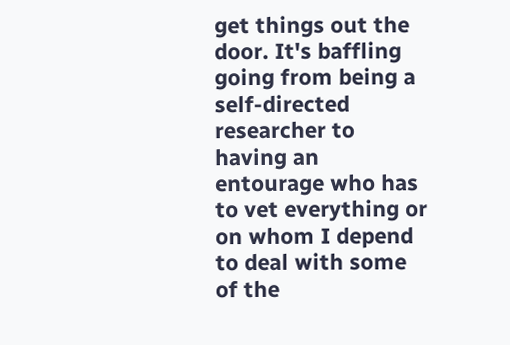get things out the door. It's baffling going from being a self-directed researcher to having an entourage who has to vet everything or on whom I depend to deal with some of the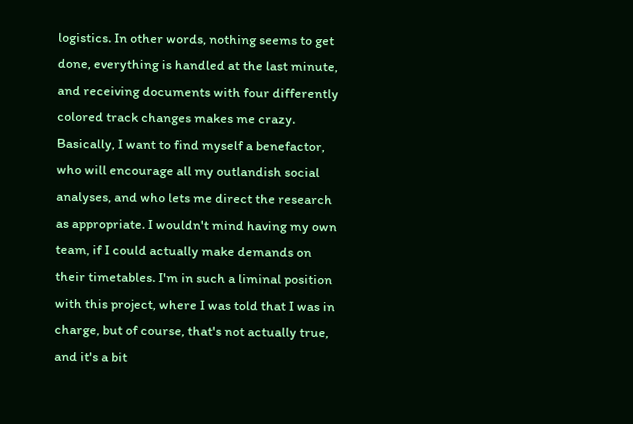logistics. In other words, nothing seems to get done, everything is handled at the last minute, and receiving documents with four differently colored track changes makes me crazy. Basically, I want to find myself a benefactor, who will encourage all my outlandish social analyses, and who lets me direct the research as appropriate. I wouldn't mind having my own team, if I could actually make demands on their timetables. I'm in such a liminal position with this project, where I was told that I was in charge, but of course, that's not actually true, and it's a bit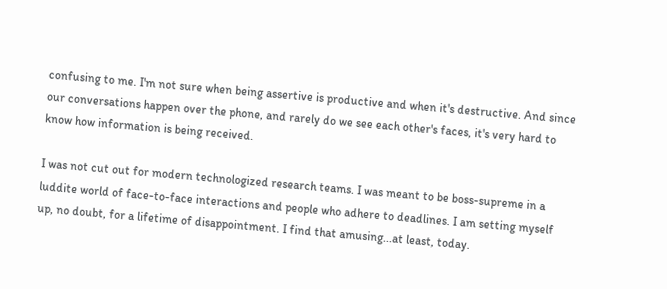confusing to me. I'm not sure when being assertive is productive and when it's destructive. And since our conversations happen over the phone, and rarely do we see each other's faces, it's very hard to know how information is being received.

I was not cut out for modern technologized research teams. I was meant to be boss-supreme in a luddite world of face-to-face interactions and people who adhere to deadlines. I am setting myself up, no doubt, for a lifetime of disappointment. I find that amusing...at least, today.